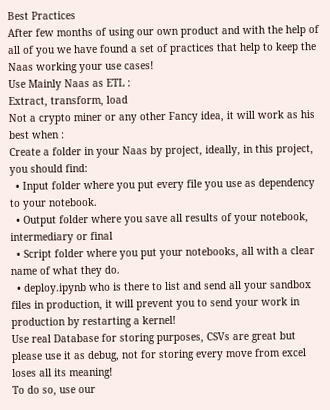Best Practices
After few months of using our own product and with the help of all of you we have found a set of practices that help to keep the Naas working your use cases!
Use Mainly Naas as ETL :
Extract, transform, load
Not a crypto miner or any other Fancy idea, it will work as his best when :
Create a folder in your Naas by project, ideally, in this project, you should find:
  • Input folder where you put every file you use as dependency to your notebook.
  • Output folder where you save all results of your notebook, intermediary or final
  • Script folder where you put your notebooks, all with a clear name of what they do.
  • deploy.ipynb who is there to list and send all your sandbox files in production, it will prevent you to send your work in production by restarting a kernel!
Use real Database for storing purposes, CSVs are great but please use it as debug, not for storing every move from excel loses all its meaning!
To do so, use our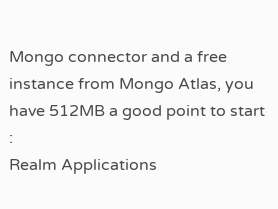Mongo connector and a free instance from Mongo Atlas, you have 512MB a good point to start :
Realm Applications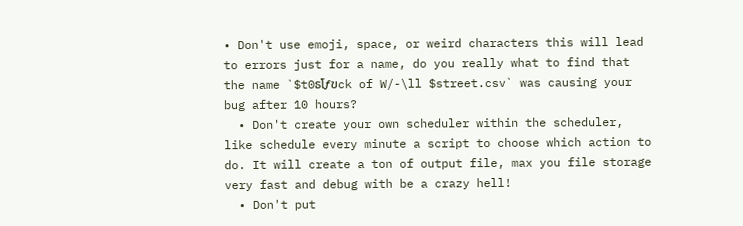• Don't use emoji, space, or weird characters this will lead to errors just for a name, do you really what to find that the name `$t0ธโƒฃck of W/-\ll $street.csv` was causing your bug after 10 hours?
  • Don't create your own scheduler within the scheduler, like schedule every minute a script to choose which action to do. It will create a ton of output file, max you file storage very fast and debug with be a crazy hell!
  • Don't put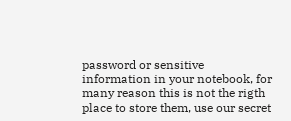password or sensitive information in your notebook, for many reason this is not the rigth place to store them, use our secret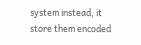system instead, it store them encoded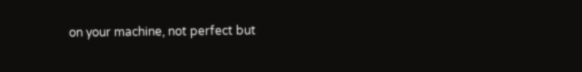on your machine, not perfect but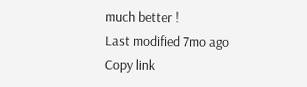much better !
Last modified 7mo ago
Copy link